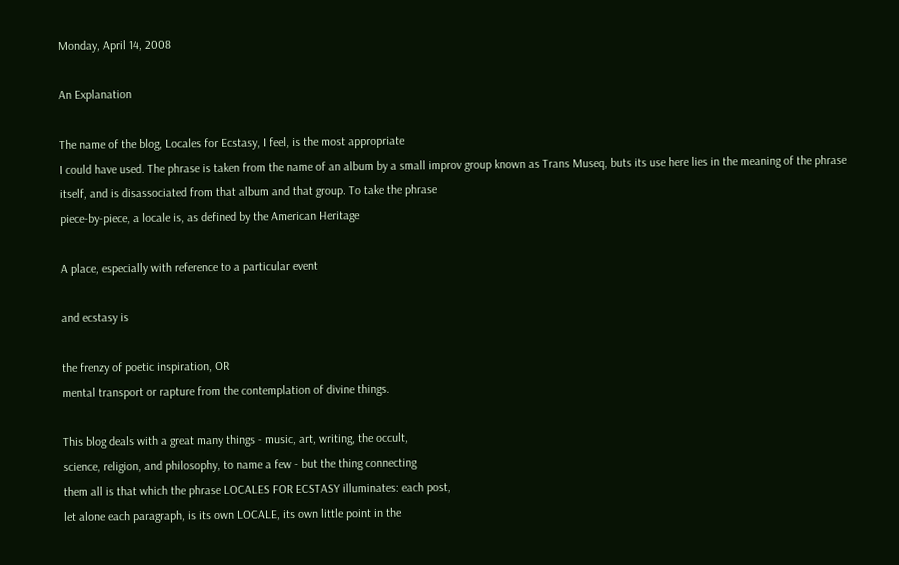Monday, April 14, 2008

An Explanation

The name of the blog, Locales for Ecstasy, I feel, is the most appropriate
I could have used. The phrase is taken from the name of an album by a small improv group known as Trans Museq, buts its use here lies in the meaning of the phrase
itself, and is disassociated from that album and that group. To take the phrase
piece-by-piece, a locale is, as defined by the American Heritage

A place, especially with reference to a particular event

and ecstasy is

the frenzy of poetic inspiration, OR
mental transport or rapture from the contemplation of divine things.

This blog deals with a great many things - music, art, writing, the occult,
science, religion, and philosophy, to name a few - but the thing connecting
them all is that which the phrase LOCALES FOR ECSTASY illuminates: each post,
let alone each paragraph, is its own LOCALE, its own little point in the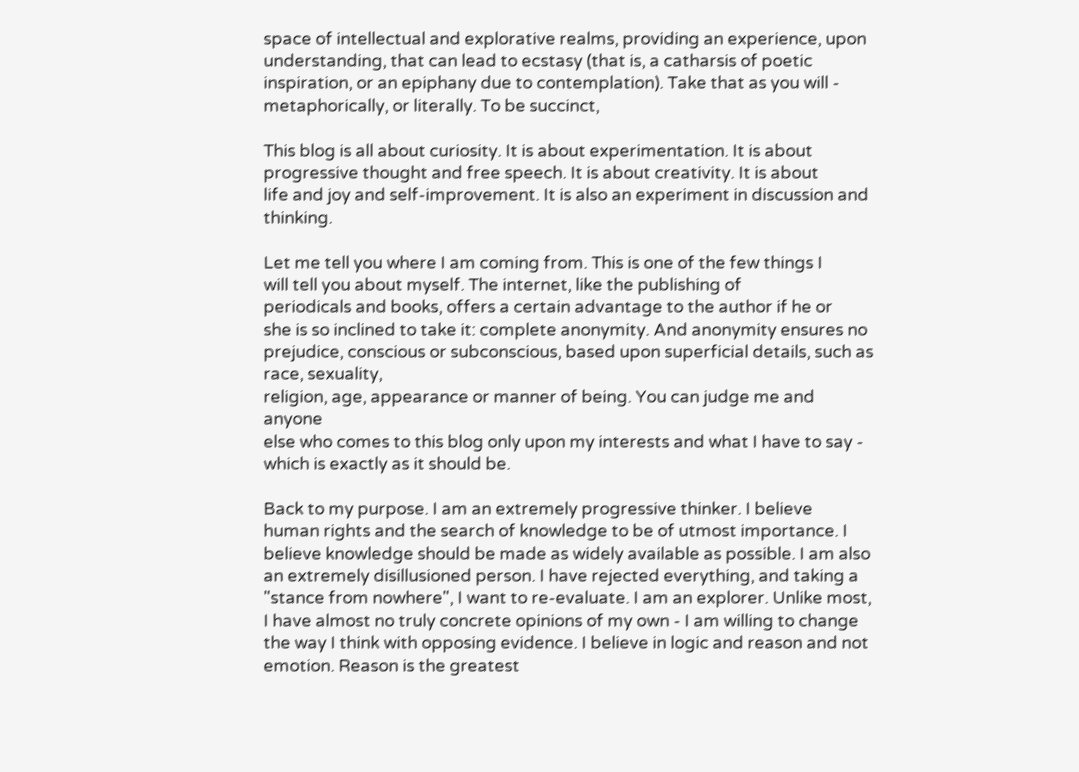space of intellectual and explorative realms, providing an experience, upon
understanding, that can lead to ecstasy (that is, a catharsis of poetic
inspiration, or an epiphany due to contemplation). Take that as you will -
metaphorically, or literally. To be succinct,

This blog is all about curiosity. It is about experimentation. It is about
progressive thought and free speech. It is about creativity. It is about
life and joy and self-improvement. It is also an experiment in discussion and thinking.

Let me tell you where I am coming from. This is one of the few things I
will tell you about myself. The internet, like the publishing of
periodicals and books, offers a certain advantage to the author if he or
she is so inclined to take it: complete anonymity. And anonymity ensures no
prejudice, conscious or subconscious, based upon superficial details, such as race, sexuality,
religion, age, appearance or manner of being. You can judge me and anyone
else who comes to this blog only upon my interests and what I have to say -
which is exactly as it should be.

Back to my purpose. I am an extremely progressive thinker. I believe
human rights and the search of knowledge to be of utmost importance. I
believe knowledge should be made as widely available as possible. I am also
an extremely disillusioned person. I have rejected everything, and taking a
"stance from nowhere", I want to re-evaluate. I am an explorer. Unlike most, I have almost no truly concrete opinions of my own - I am willing to change the way I think with opposing evidence. I believe in logic and reason and not emotion. Reason is the greatest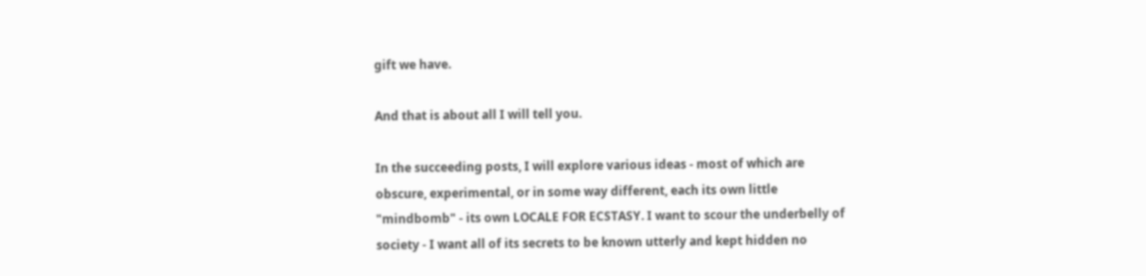gift we have.

And that is about all I will tell you.

In the succeeding posts, I will explore various ideas - most of which are
obscure, experimental, or in some way different, each its own little
"mindbomb" - its own LOCALE FOR ECSTASY. I want to scour the underbelly of
society - I want all of its secrets to be known utterly and kept hidden no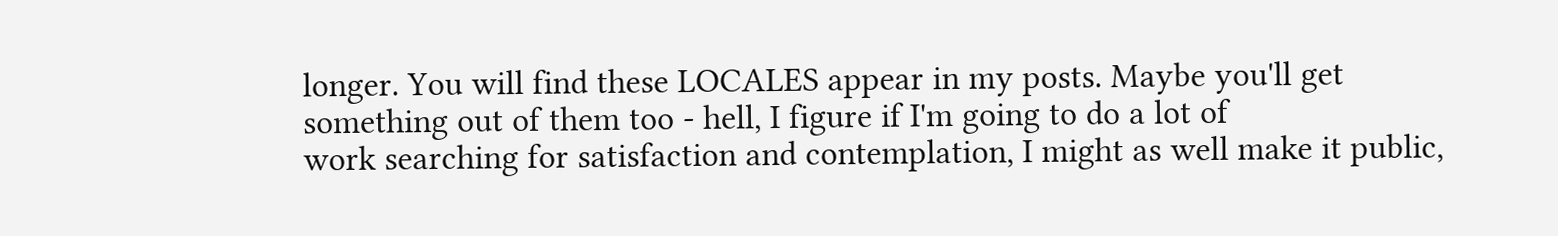longer. You will find these LOCALES appear in my posts. Maybe you'll get
something out of them too - hell, I figure if I'm going to do a lot of
work searching for satisfaction and contemplation, I might as well make it public,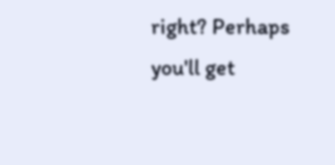right? Perhaps you'll get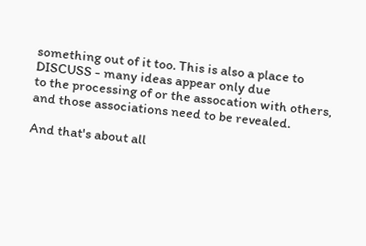something out of it too. This is also a place to DISCUSS - many ideas appear only due
to the processing of or the assocation with others, and those associations need to be revealed.

And that's about all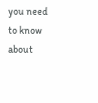you need to know about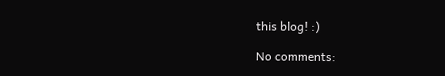this blog! :)

No comments: